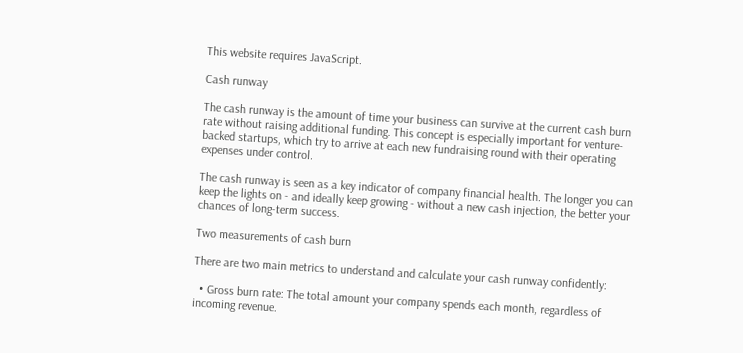This website requires JavaScript.

Cash runway

The cash runway is the amount of time your business can survive at the current cash burn rate without raising additional funding. This concept is especially important for venture-backed startups, which try to arrive at each new fundraising round with their operating expenses under control.

The cash runway is seen as a key indicator of company financial health. The longer you can keep the lights on - and ideally keep growing - without a new cash injection, the better your chances of long-term success.

Two measurements of cash burn

There are two main metrics to understand and calculate your cash runway confidently:

  • Gross burn rate: The total amount your company spends each month, regardless of incoming revenue.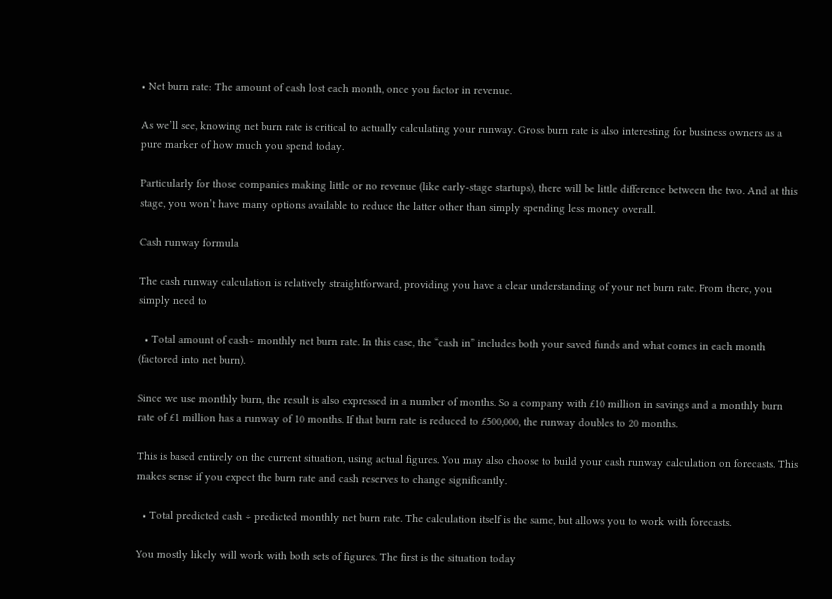• Net burn rate: The amount of cash lost each month, once you factor in revenue.

As we’ll see, knowing net burn rate is critical to actually calculating your runway. Gross burn rate is also interesting for business owners as a pure marker of how much you spend today.

Particularly for those companies making little or no revenue (like early-stage startups), there will be little difference between the two. And at this stage, you won’t have many options available to reduce the latter other than simply spending less money overall.

Cash runway formula

The cash runway calculation is relatively straightforward, providing you have a clear understanding of your net burn rate. From there, you simply need to

  • Total amount of cash÷ monthly net burn rate. In this case, the “cash in” includes both your saved funds and what comes in each month (factored into net burn).

Since we use monthly burn, the result is also expressed in a number of months. So a company with £10 million in savings and a monthly burn rate of £1 million has a runway of 10 months. If that burn rate is reduced to £500,000, the runway doubles to 20 months.

This is based entirely on the current situation, using actual figures. You may also choose to build your cash runway calculation on forecasts. This makes sense if you expect the burn rate and cash reserves to change significantly.

  • Total predicted cash ÷ predicted monthly net burn rate. The calculation itself is the same, but allows you to work with forecasts.

You mostly likely will work with both sets of figures. The first is the situation today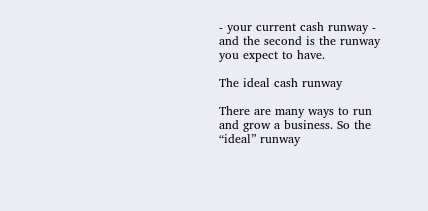- your current cash runway - and the second is the runway you expect to have.

The ideal cash runway

There are many ways to run and grow a business. So the “ideal” runway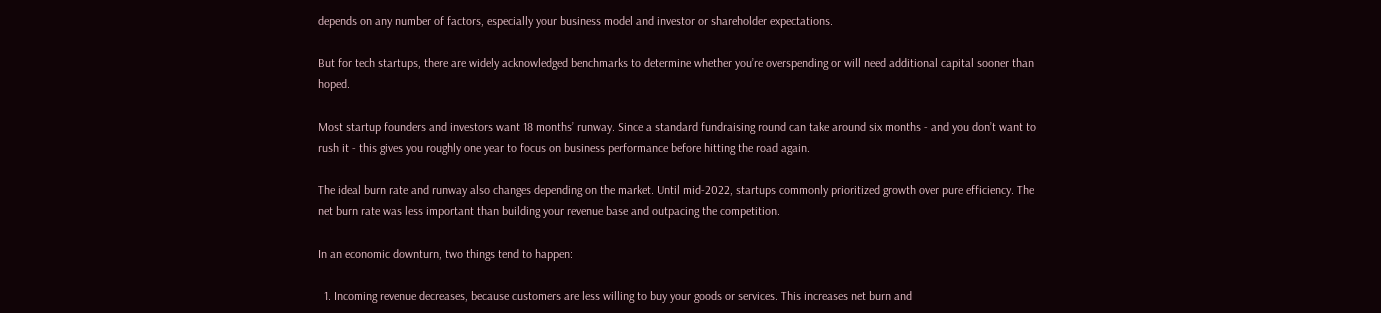depends on any number of factors, especially your business model and investor or shareholder expectations.

But for tech startups, there are widely acknowledged benchmarks to determine whether you’re overspending or will need additional capital sooner than hoped.

Most startup founders and investors want 18 months’ runway. Since a standard fundraising round can take around six months - and you don’t want to rush it - this gives you roughly one year to focus on business performance before hitting the road again.

The ideal burn rate and runway also changes depending on the market. Until mid-2022, startups commonly prioritized growth over pure efficiency. The net burn rate was less important than building your revenue base and outpacing the competition.

In an economic downturn, two things tend to happen:

  1. Incoming revenue decreases, because customers are less willing to buy your goods or services. This increases net burn and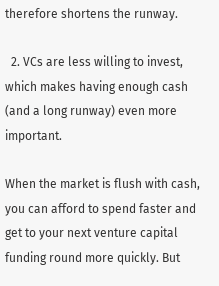therefore shortens the runway.

  2. VCs are less willing to invest, which makes having enough cash (and a long runway) even more important.

When the market is flush with cash, you can afford to spend faster and get to your next venture capital funding round more quickly. But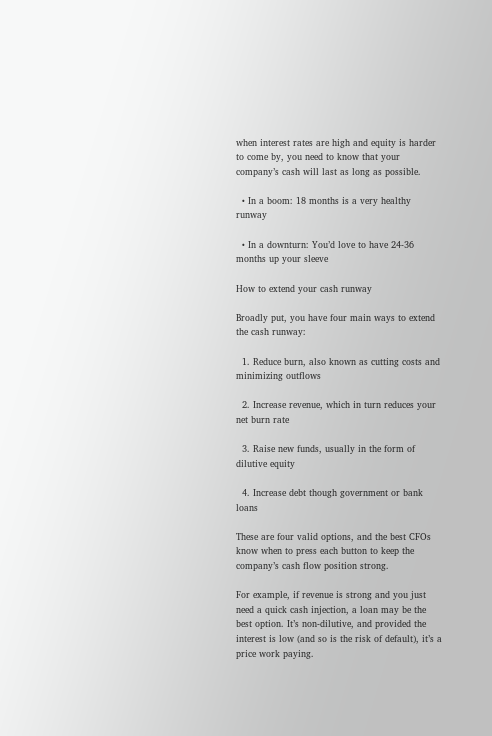when interest rates are high and equity is harder to come by, you need to know that your company’s cash will last as long as possible.

  • In a boom: 18 months is a very healthy runway

  • In a downturn: You’d love to have 24-36 months up your sleeve

How to extend your cash runway

Broadly put, you have four main ways to extend the cash runway:

  1. Reduce burn, also known as cutting costs and minimizing outflows

  2. Increase revenue, which in turn reduces your net burn rate

  3. Raise new funds, usually in the form of dilutive equity

  4. Increase debt though government or bank loans

These are four valid options, and the best CFOs know when to press each button to keep the company’s cash flow position strong.

For example, if revenue is strong and you just need a quick cash injection, a loan may be the best option. It’s non-dilutive, and provided the interest is low (and so is the risk of default), it’s a price work paying.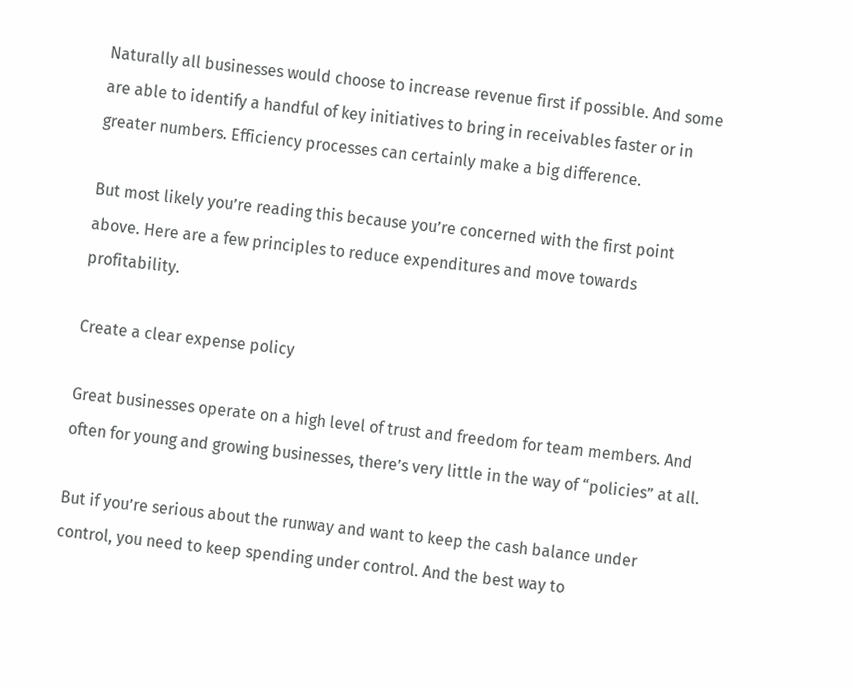Naturally all businesses would choose to increase revenue first if possible. And some are able to identify a handful of key initiatives to bring in receivables faster or in greater numbers. Efficiency processes can certainly make a big difference.

But most likely you’re reading this because you’re concerned with the first point above. Here are a few principles to reduce expenditures and move towards profitability.

Create a clear expense policy

Great businesses operate on a high level of trust and freedom for team members. And often for young and growing businesses, there’s very little in the way of “policies” at all.

But if you’re serious about the runway and want to keep the cash balance under control, you need to keep spending under control. And the best way to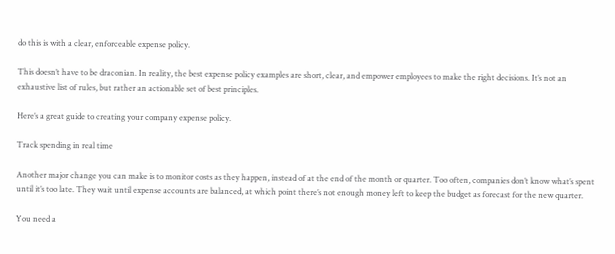do this is with a clear, enforceable expense policy.

This doesn’t have to be draconian. In reality, the best expense policy examples are short, clear, and empower employees to make the right decisions. It’s not an exhaustive list of rules, but rather an actionable set of best principles.

Here’s a great guide to creating your company expense policy.

Track spending in real time

Another major change you can make is to monitor costs as they happen, instead of at the end of the month or quarter. Too often, companies don’t know what’s spent until it’s too late. They wait until expense accounts are balanced, at which point there’s not enough money left to keep the budget as forecast for the new quarter.

You need a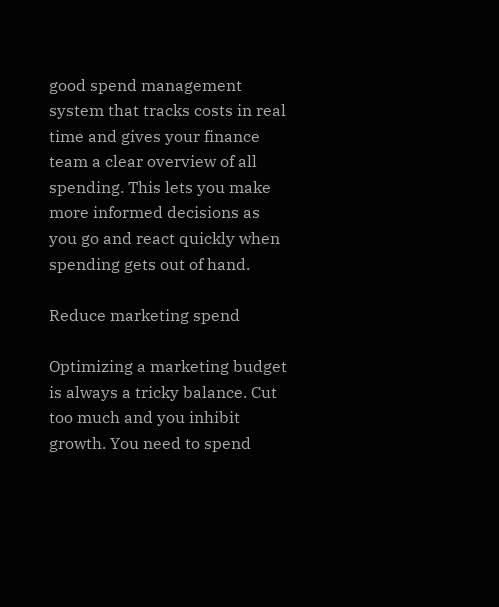good spend management system that tracks costs in real time and gives your finance team a clear overview of all spending. This lets you make more informed decisions as you go and react quickly when spending gets out of hand.

Reduce marketing spend

Optimizing a marketing budget is always a tricky balance. Cut too much and you inhibit growth. You need to spend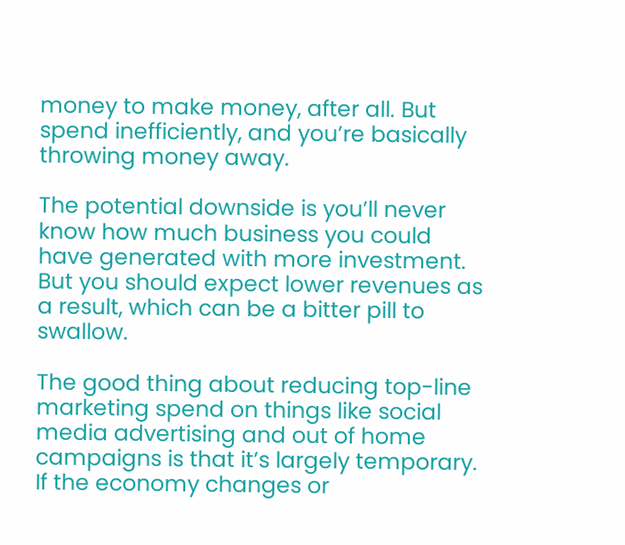money to make money, after all. But spend inefficiently, and you’re basically throwing money away.

The potential downside is you’ll never know how much business you could have generated with more investment. But you should expect lower revenues as a result, which can be a bitter pill to swallow.

The good thing about reducing top-line marketing spend on things like social media advertising and out of home campaigns is that it’s largely temporary. If the economy changes or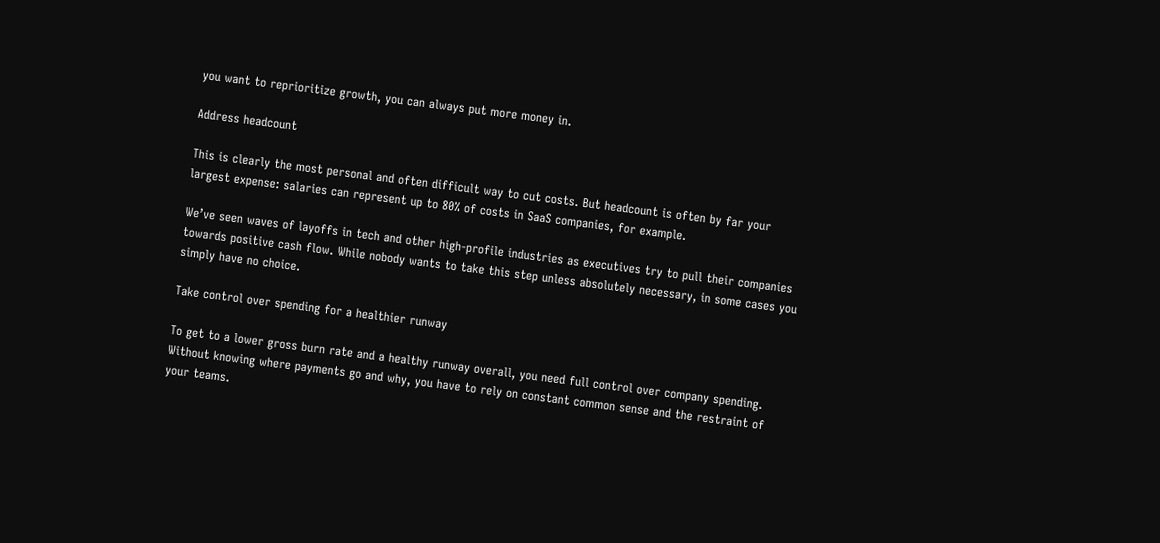you want to reprioritize growth, you can always put more money in.

Address headcount

This is clearly the most personal and often difficult way to cut costs. But headcount is often by far your largest expense: salaries can represent up to 80% of costs in SaaS companies, for example.

We’ve seen waves of layoffs in tech and other high-profile industries as executives try to pull their companies towards positive cash flow. While nobody wants to take this step unless absolutely necessary, in some cases you simply have no choice.

Take control over spending for a healthier runway

To get to a lower gross burn rate and a healthy runway overall, you need full control over company spending. Without knowing where payments go and why, you have to rely on constant common sense and the restraint of your teams.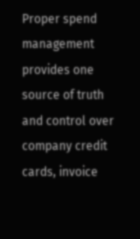Proper spend management provides one source of truth and control over company credit cards, invoice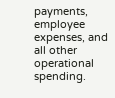payments, employee expenses, and all other operational spending.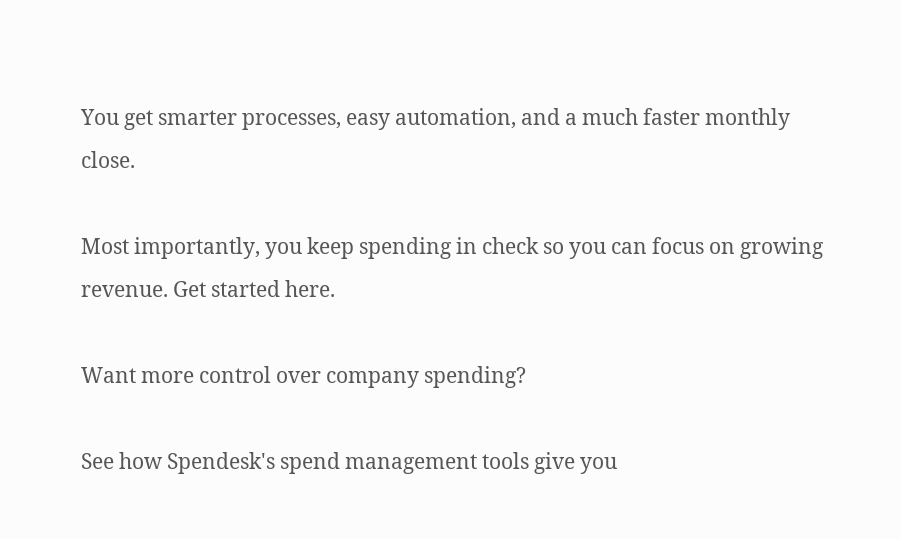You get smarter processes, easy automation, and a much faster monthly close.

Most importantly, you keep spending in check so you can focus on growing revenue. Get started here.

Want more control over company spending?

See how Spendesk's spend management tools give you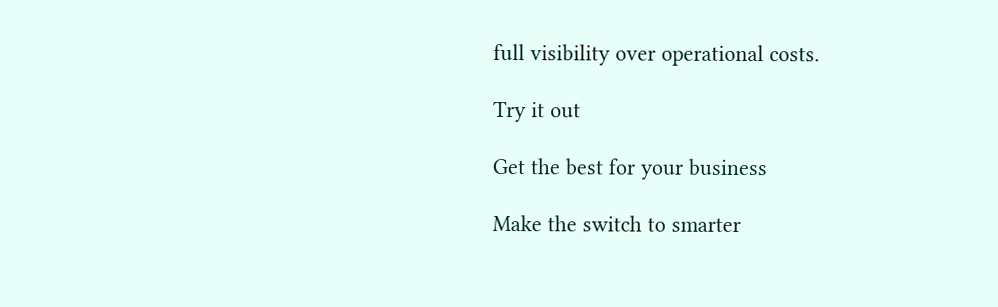full visibility over operational costs.

Try it out

Get the best for your business

Make the switch to smarter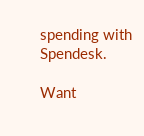spending with Spendesk.

Want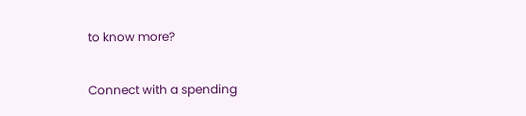to know more?

Connect with a spending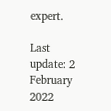expert.

Last update: 2 February 2022